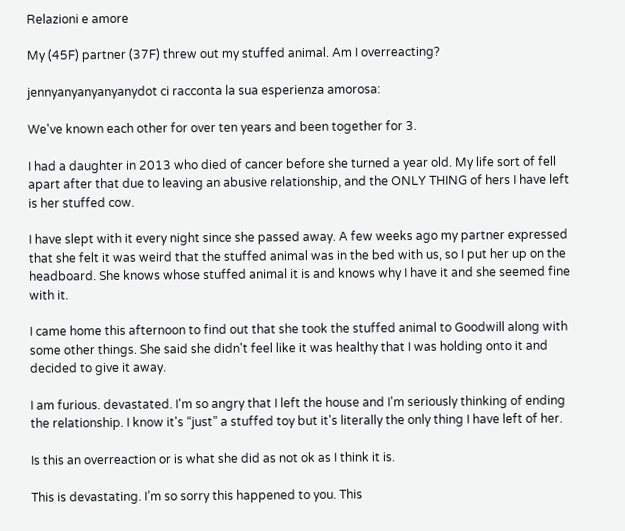Relazioni e amore

My (45F) partner (37F) threw out my stuffed animal. Am I overreacting?

jennyanyanyanyanydot ci racconta la sua esperienza amorosa:

We've known each other for over ten years and been together for 3.

I had a daughter in 2013 who died of cancer before she turned a year old. My life sort of fell apart after that due to leaving an abusive relationship, and the ONLY THING of hers I have left is her stuffed cow.

I have slept with it every night since she passed away. A few weeks ago my partner expressed that she felt it was weird that the stuffed animal was in the bed with us, so I put her up on the headboard. She knows whose stuffed animal it is and knows why I have it and she seemed fine with it.

I came home this afternoon to find out that she took the stuffed animal to Goodwill along with some other things. She said she didn't feel like it was healthy that I was holding onto it and decided to give it away.

I am furious. devastated. I'm so angry that I left the house and I'm seriously thinking of ending the relationship. I know it's “just” a stuffed toy but it's literally the only thing I have left of her.

Is this an overreaction or is what she did as not ok as I think it is.

This is devastating. I’m so sorry this happened to you. This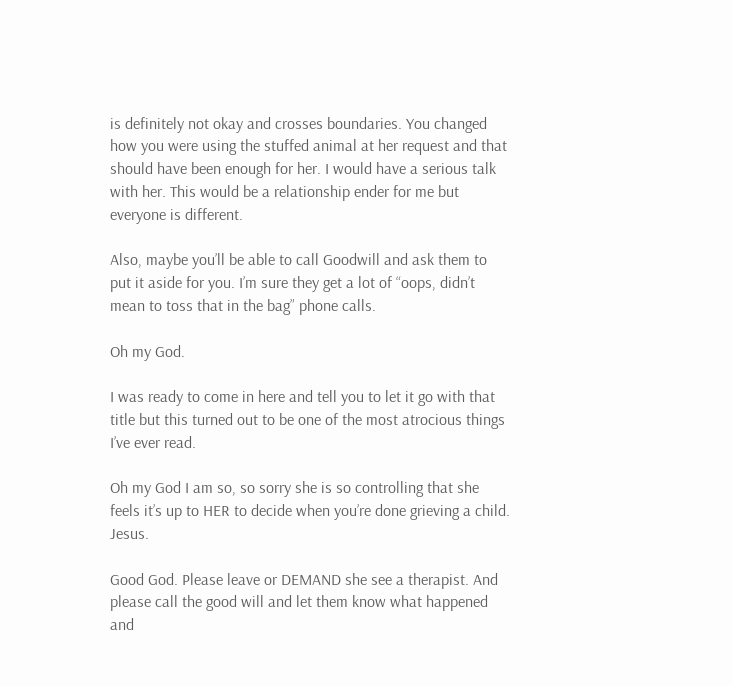is definitely not okay and crosses boundaries. You changed how you were using the stuffed animal at her request and that should have been enough for her. I would have a serious talk with her. This would be a relationship ender for me but everyone is different.

Also, maybe you’ll be able to call Goodwill and ask them to put it aside for you. I’m sure they get a lot of “oops, didn’t mean to toss that in the bag” phone calls.

Oh my God.

I was ready to come in here and tell you to let it go with that title but this turned out to be one of the most atrocious things I’ve ever read.

Oh my God I am so, so sorry she is so controlling that she feels it’s up to HER to decide when you’re done grieving a child. Jesus.

Good God. Please leave or DEMAND she see a therapist. And please call the good will and let them know what happened and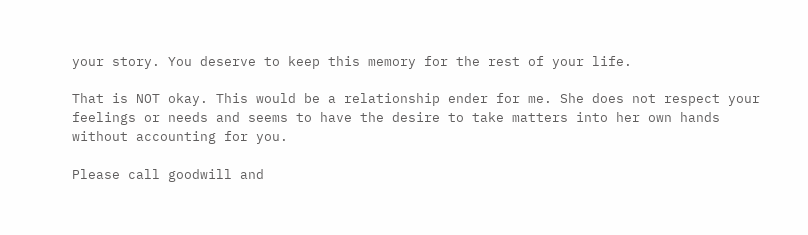your story. You deserve to keep this memory for the rest of your life.

That is NOT okay. This would be a relationship ender for me. She does not respect your feelings or needs and seems to have the desire to take matters into her own hands without accounting for you.

Please call goodwill and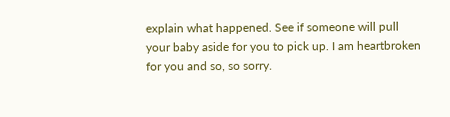explain what happened. See if someone will pull your baby aside for you to pick up. I am heartbroken for you and so, so sorry.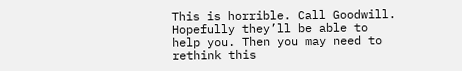This is horrible. Call Goodwill. Hopefully they’ll be able to help you. Then you may need to rethink this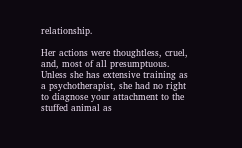relationship.

Her actions were thoughtless, cruel, and, most of all presumptuous. Unless she has extensive training as a psychotherapist, she had no right to diagnose your attachment to the stuffed animal as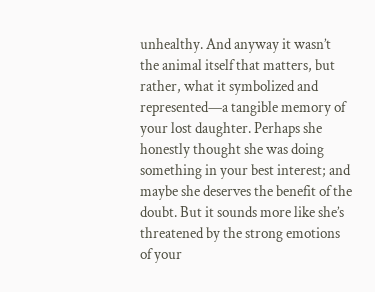unhealthy. And anyway it wasn’t the animal itself that matters, but rather, what it symbolized and represented—a tangible memory of your lost daughter. Perhaps she honestly thought she was doing something in your best interest; and maybe she deserves the benefit of the doubt. But it sounds more like she’s threatened by the strong emotions of your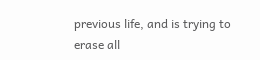previous life, and is trying to erase all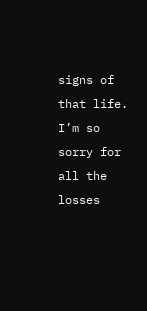signs of that life. I’m so sorry for all the losses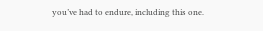you’ve had to endure, including this one.